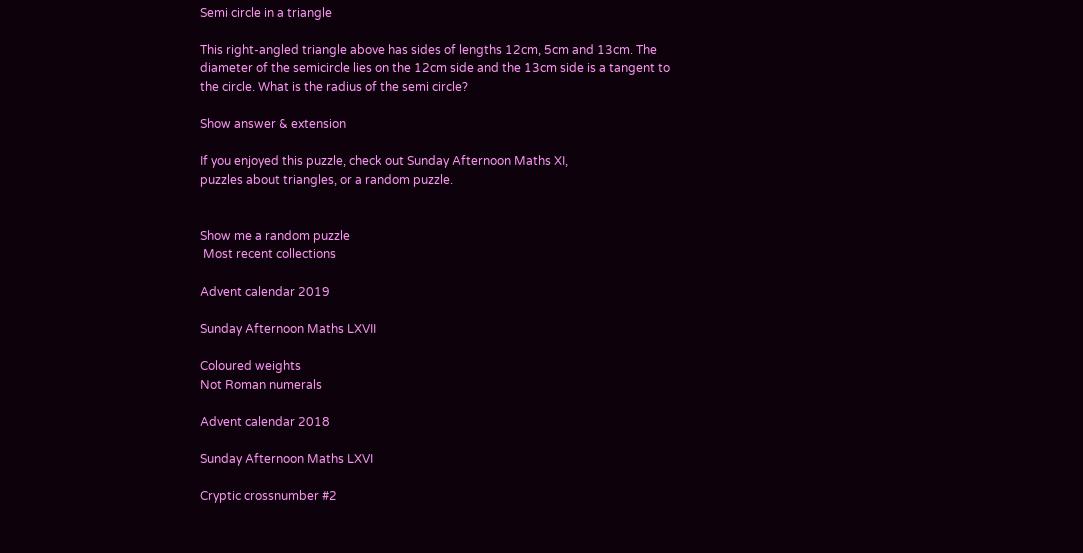Semi circle in a triangle

This right-angled triangle above has sides of lengths 12cm, 5cm and 13cm. The diameter of the semicircle lies on the 12cm side and the 13cm side is a tangent to the circle. What is the radius of the semi circle?

Show answer & extension

If you enjoyed this puzzle, check out Sunday Afternoon Maths XI,
puzzles about triangles, or a random puzzle.


Show me a random puzzle
 Most recent collections

Advent calendar 2019

Sunday Afternoon Maths LXVII

Coloured weights
Not Roman numerals

Advent calendar 2018

Sunday Afternoon Maths LXVI

Cryptic crossnumber #2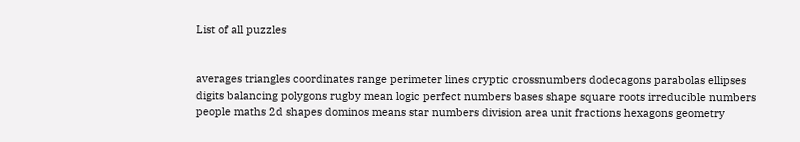List of all puzzles


averages triangles coordinates range perimeter lines cryptic crossnumbers dodecagons parabolas ellipses digits balancing polygons rugby mean logic perfect numbers bases shape square roots irreducible numbers people maths 2d shapes dominos means star numbers division area unit fractions hexagons geometry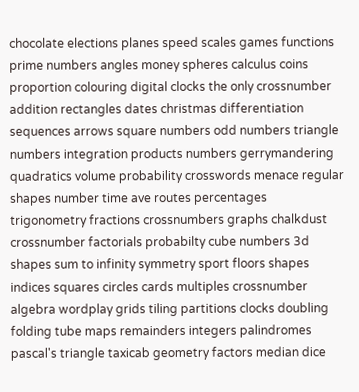chocolate elections planes speed scales games functions prime numbers angles money spheres calculus coins proportion colouring digital clocks the only crossnumber addition rectangles dates christmas differentiation sequences arrows square numbers odd numbers triangle numbers integration products numbers gerrymandering quadratics volume probability crosswords menace regular shapes number time ave routes percentages trigonometry fractions crossnumbers graphs chalkdust crossnumber factorials probabilty cube numbers 3d shapes sum to infinity symmetry sport floors shapes indices squares circles cards multiples crossnumber algebra wordplay grids tiling partitions clocks doubling folding tube maps remainders integers palindromes pascal's triangle taxicab geometry factors median dice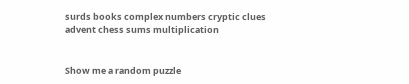surds books complex numbers cryptic clues advent chess sums multiplication


Show me a random puzzle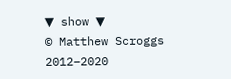▼ show ▼
© Matthew Scroggs 2012–2020